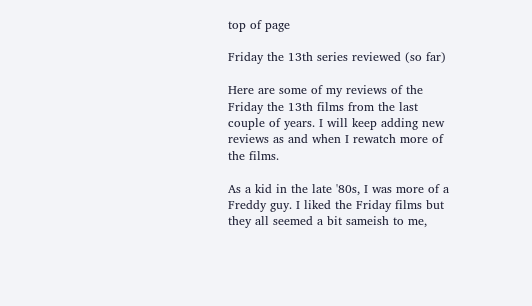top of page

Friday the 13th series reviewed (so far)

Here are some of my reviews of the Friday the 13th films from the last couple of years. I will keep adding new reviews as and when I rewatch more of the films.

As a kid in the late '80s, I was more of a Freddy guy. I liked the Friday films but they all seemed a bit sameish to me,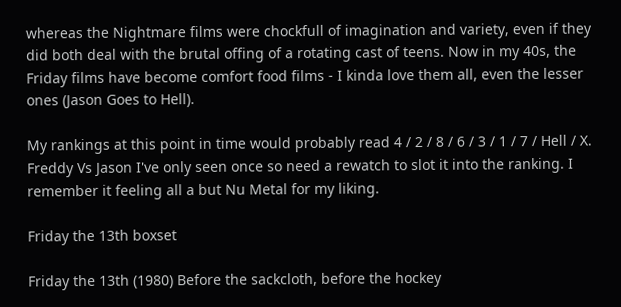whereas the Nightmare films were chockfull of imagination and variety, even if they did both deal with the brutal offing of a rotating cast of teens. Now in my 40s, the Friday films have become comfort food films - I kinda love them all, even the lesser ones (Jason Goes to Hell).

My rankings at this point in time would probably read 4 / 2 / 8 / 6 / 3 / 1 / 7 / Hell / X. Freddy Vs Jason I've only seen once so need a rewatch to slot it into the ranking. I remember it feeling all a but Nu Metal for my liking.

Friday the 13th boxset

Friday the 13th (1980) Before the sackcloth, before the hockey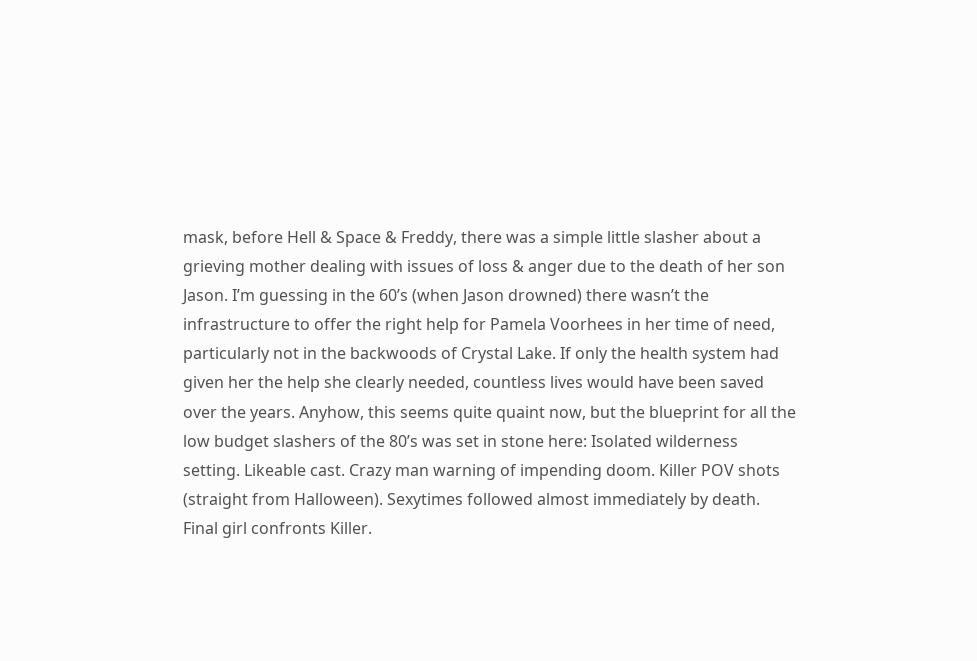mask, before Hell & Space & Freddy, there was a simple little slasher about a grieving mother dealing with issues of loss & anger due to the death of her son Jason. I’m guessing in the 60’s (when Jason drowned) there wasn’t the infrastructure to offer the right help for Pamela Voorhees in her time of need, particularly not in the backwoods of Crystal Lake. If only the health system had given her the help she clearly needed, countless lives would have been saved over the years. Anyhow, this seems quite quaint now, but the blueprint for all the low budget slashers of the 80’s was set in stone here: Isolated wilderness setting. Likeable cast. Crazy man warning of impending doom. Killer POV shots (straight from Halloween). Sexytimes followed almost immediately by death. Final girl confronts Killer.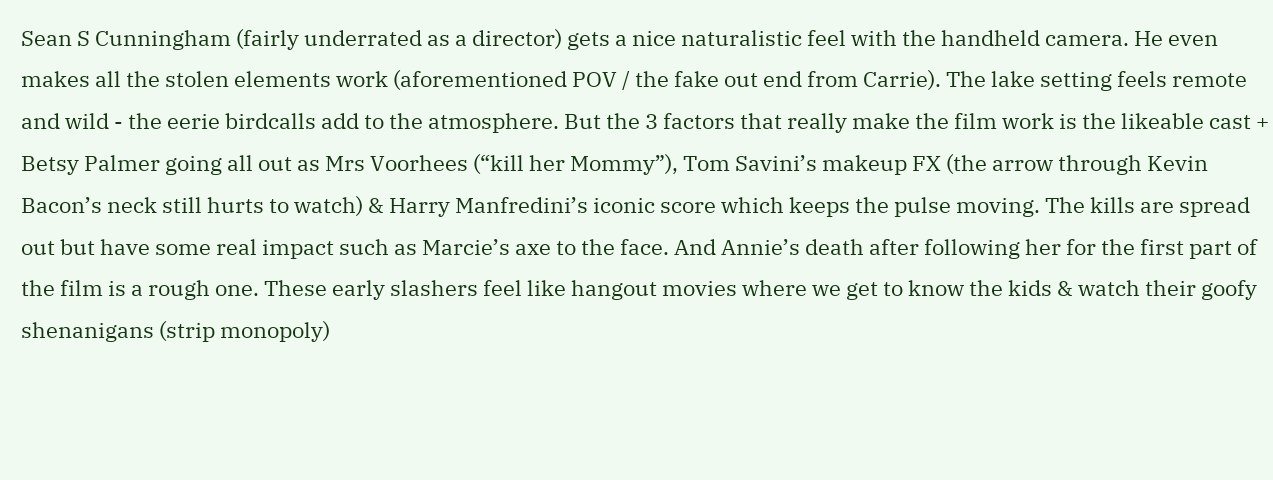Sean S Cunningham (fairly underrated as a director) gets a nice naturalistic feel with the handheld camera. He even makes all the stolen elements work (aforementioned POV / the fake out end from Carrie). The lake setting feels remote and wild - the eerie birdcalls add to the atmosphere. But the 3 factors that really make the film work is the likeable cast + Betsy Palmer going all out as Mrs Voorhees (“kill her Mommy”), Tom Savini’s makeup FX (the arrow through Kevin Bacon’s neck still hurts to watch) & Harry Manfredini’s iconic score which keeps the pulse moving. The kills are spread out but have some real impact such as Marcie’s axe to the face. And Annie’s death after following her for the first part of the film is a rough one. These early slashers feel like hangout movies where we get to know the kids & watch their goofy shenanigans (strip monopoly)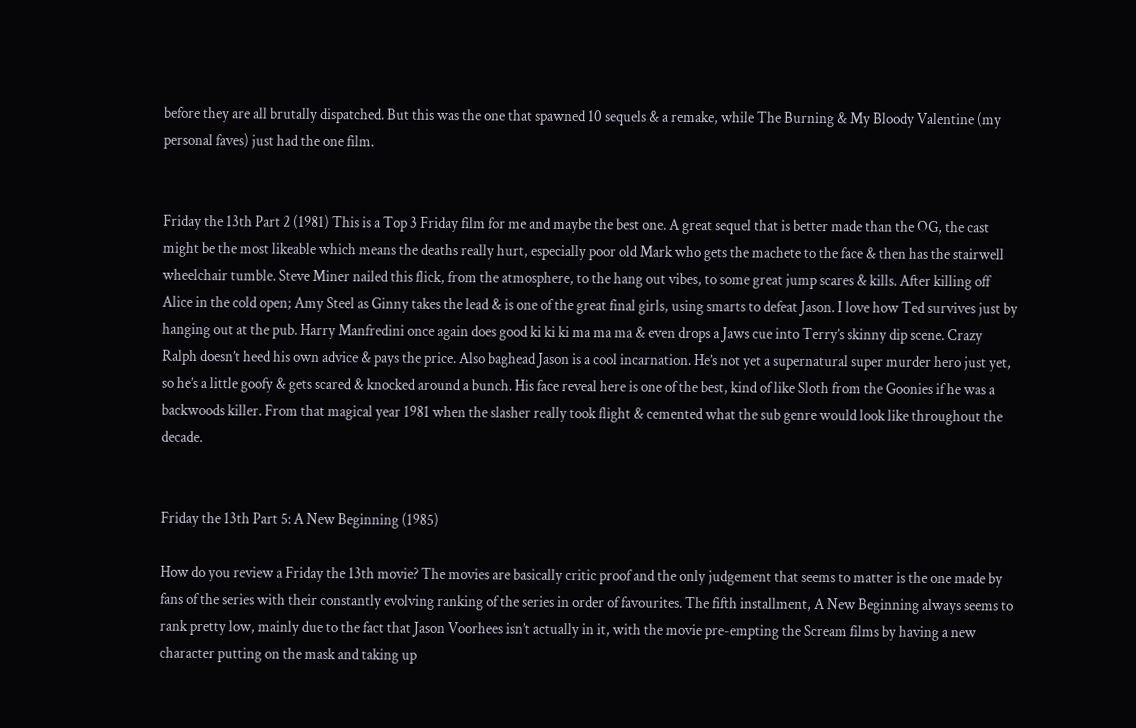before they are all brutally dispatched. But this was the one that spawned 10 sequels & a remake, while The Burning & My Bloody Valentine (my personal faves) just had the one film.


Friday the 13th Part 2 (1981) This is a Top 3 Friday film for me and maybe the best one. A great sequel that is better made than the OG, the cast might be the most likeable which means the deaths really hurt, especially poor old Mark who gets the machete to the face & then has the stairwell wheelchair tumble. Steve Miner nailed this flick, from the atmosphere, to the hang out vibes, to some great jump scares & kills. After killing off Alice in the cold open; Amy Steel as Ginny takes the lead & is one of the great final girls, using smarts to defeat Jason. I love how Ted survives just by hanging out at the pub. Harry Manfredini once again does good ki ki ki ma ma ma & even drops a Jaws cue into Terry’s skinny dip scene. Crazy Ralph doesn’t heed his own advice & pays the price. Also baghead Jason is a cool incarnation. He’s not yet a supernatural super murder hero just yet, so he’s a little goofy & gets scared & knocked around a bunch. His face reveal here is one of the best, kind of like Sloth from the Goonies if he was a backwoods killer. From that magical year 1981 when the slasher really took flight & cemented what the sub genre would look like throughout the decade.


Friday the 13th Part 5: A New Beginning (1985)

How do you review a Friday the 13th movie? The movies are basically critic proof and the only judgement that seems to matter is the one made by fans of the series with their constantly evolving ranking of the series in order of favourites. The fifth installment, A New Beginning always seems to rank pretty low, mainly due to the fact that Jason Voorhees isn’t actually in it, with the movie pre-empting the Scream films by having a new character putting on the mask and taking up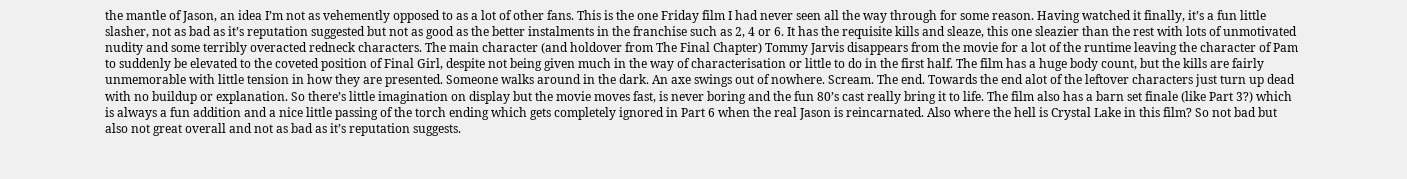the mantle of Jason, an idea I’m not as vehemently opposed to as a lot of other fans. This is the one Friday film I had never seen all the way through for some reason. Having watched it finally, it’s a fun little slasher, not as bad as it’s reputation suggested but not as good as the better instalments in the franchise such as 2, 4 or 6. It has the requisite kills and sleaze, this one sleazier than the rest with lots of unmotivated nudity and some terribly overacted redneck characters. The main character (and holdover from The Final Chapter) Tommy Jarvis disappears from the movie for a lot of the runtime leaving the character of Pam to suddenly be elevated to the coveted position of Final Girl, despite not being given much in the way of characterisation or little to do in the first half. The film has a huge body count, but the kills are fairly unmemorable with little tension in how they are presented. Someone walks around in the dark. An axe swings out of nowhere. Scream. The end. Towards the end alot of the leftover characters just turn up dead with no buildup or explanation. So there’s little imagination on display but the movie moves fast, is never boring and the fun 80’s cast really bring it to life. The film also has a barn set finale (like Part 3?) which is always a fun addition and a nice little passing of the torch ending which gets completely ignored in Part 6 when the real Jason is reincarnated. Also where the hell is Crystal Lake in this film? So not bad but also not great overall and not as bad as it’s reputation suggests.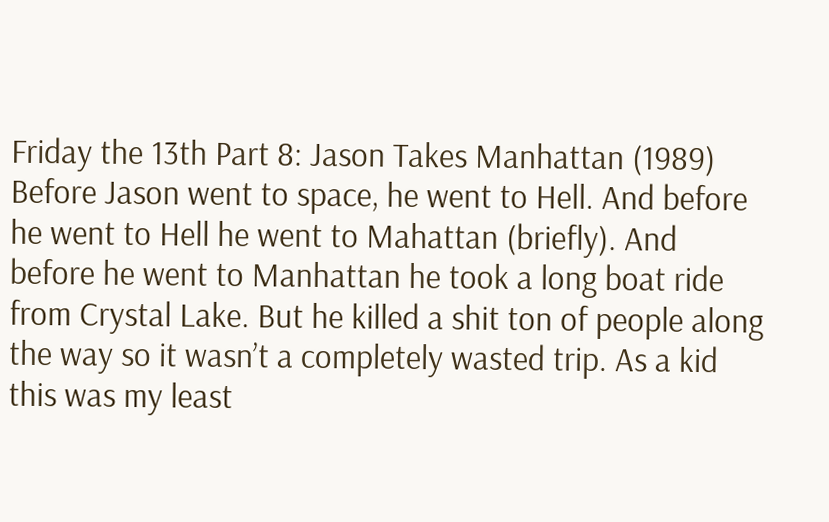Friday the 13th Part 8: Jason Takes Manhattan (1989) Before Jason went to space, he went to Hell. And before he went to Hell he went to Mahattan (briefly). And before he went to Manhattan he took a long boat ride from Crystal Lake. But he killed a shit ton of people along the way so it wasn’t a completely wasted trip. As a kid this was my least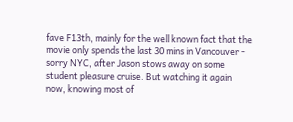fave F13th, mainly for the well known fact that the movie only spends the last 30 mins in Vancouver - sorry NYC, after Jason stows away on some student pleasure cruise. But watching it again now, knowing most of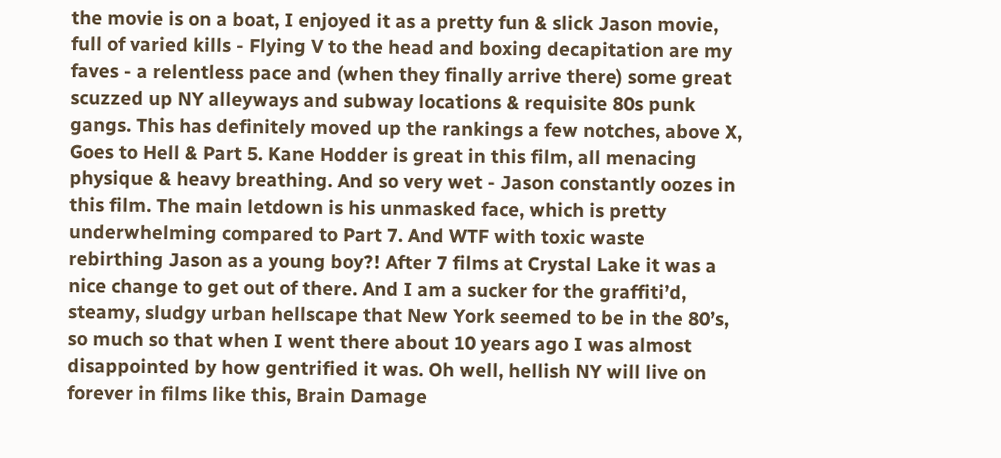the movie is on a boat, I enjoyed it as a pretty fun & slick Jason movie, full of varied kills - Flying V to the head and boxing decapitation are my faves - a relentless pace and (when they finally arrive there) some great scuzzed up NY alleyways and subway locations & requisite 80s punk gangs. This has definitely moved up the rankings a few notches, above X, Goes to Hell & Part 5. Kane Hodder is great in this film, all menacing physique & heavy breathing. And so very wet - Jason constantly oozes in this film. The main letdown is his unmasked face, which is pretty underwhelming compared to Part 7. And WTF with toxic waste rebirthing Jason as a young boy?! After 7 films at Crystal Lake it was a nice change to get out of there. And I am a sucker for the graffiti’d, steamy, sludgy urban hellscape that New York seemed to be in the 80’s, so much so that when I went there about 10 years ago I was almost disappointed by how gentrified it was. Oh well, hellish NY will live on forever in films like this, Brain Damage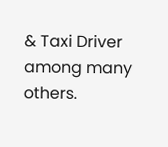& Taxi Driver among many others.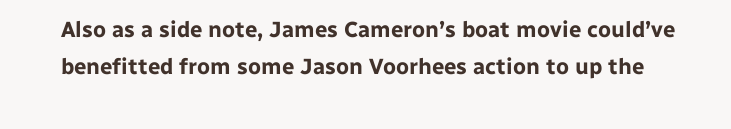Also as a side note, James Cameron’s boat movie could’ve benefitted from some Jason Voorhees action to up the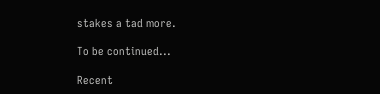stakes a tad more.

To be continued...

Recent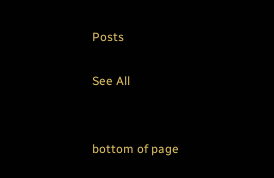Posts

See All


bottom of page